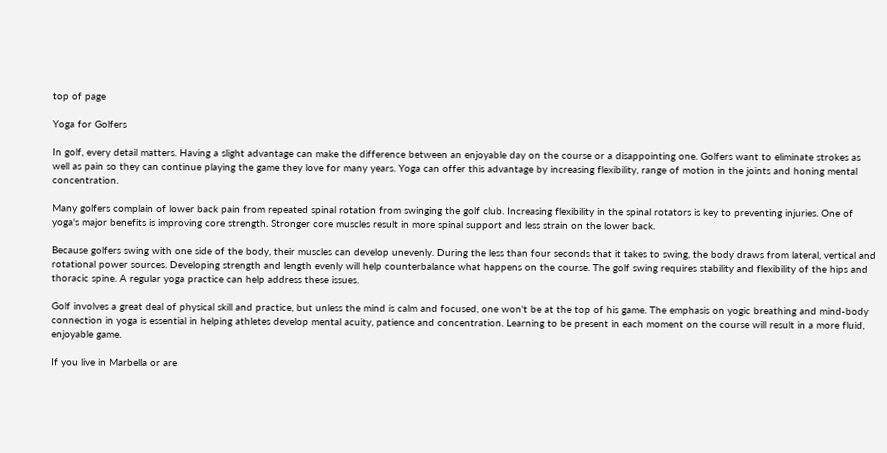top of page

Yoga for Golfers

In golf, every detail matters. Having a slight advantage can make the difference between an enjoyable day on the course or a disappointing one. Golfers want to eliminate strokes as well as pain so they can continue playing the game they love for many years. Yoga can offer this advantage by increasing flexibility, range of motion in the joints and honing mental concentration.

Many golfers complain of lower back pain from repeated spinal rotation from swinging the golf club. Increasing flexibility in the spinal rotators is key to preventing injuries. One of yoga's major benefits is improving core strength. Stronger core muscles result in more spinal support and less strain on the lower back.

Because golfers swing with one side of the body, their muscles can develop unevenly. During the less than four seconds that it takes to swing, the body draws from lateral, vertical and rotational power sources. Developing strength and length evenly will help counterbalance what happens on the course. The golf swing requires stability and flexibility of the hips and thoracic spine. A regular yoga practice can help address these issues.

Golf involves a great deal of physical skill and practice, but unless the mind is calm and focused, one won't be at the top of his game. The emphasis on yogic breathing and mind-body connection in yoga is essential in helping athletes develop mental acuity, patience and concentration. Learning to be present in each moment on the course will result in a more fluid, enjoyable game.

If you live in Marbella or are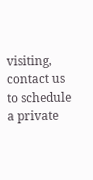visiting, contact us to schedule a private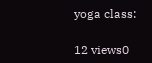yoga class:

12 views0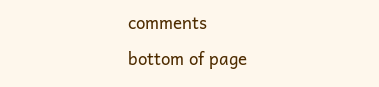comments
bottom of page